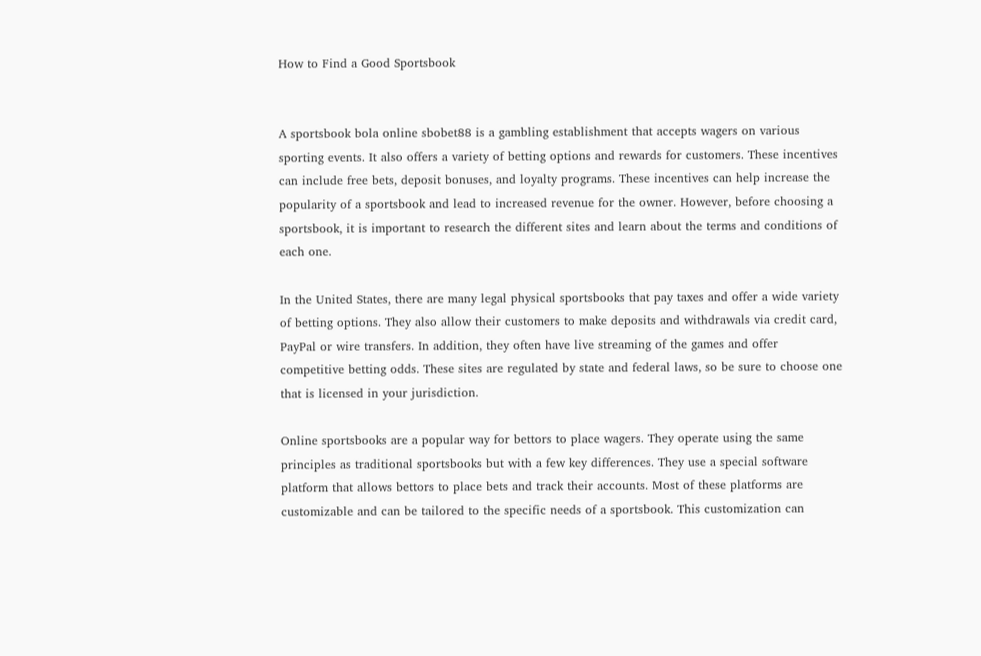How to Find a Good Sportsbook


A sportsbook bola online sbobet88 is a gambling establishment that accepts wagers on various sporting events. It also offers a variety of betting options and rewards for customers. These incentives can include free bets, deposit bonuses, and loyalty programs. These incentives can help increase the popularity of a sportsbook and lead to increased revenue for the owner. However, before choosing a sportsbook, it is important to research the different sites and learn about the terms and conditions of each one.

In the United States, there are many legal physical sportsbooks that pay taxes and offer a wide variety of betting options. They also allow their customers to make deposits and withdrawals via credit card, PayPal or wire transfers. In addition, they often have live streaming of the games and offer competitive betting odds. These sites are regulated by state and federal laws, so be sure to choose one that is licensed in your jurisdiction.

Online sportsbooks are a popular way for bettors to place wagers. They operate using the same principles as traditional sportsbooks but with a few key differences. They use a special software platform that allows bettors to place bets and track their accounts. Most of these platforms are customizable and can be tailored to the specific needs of a sportsbook. This customization can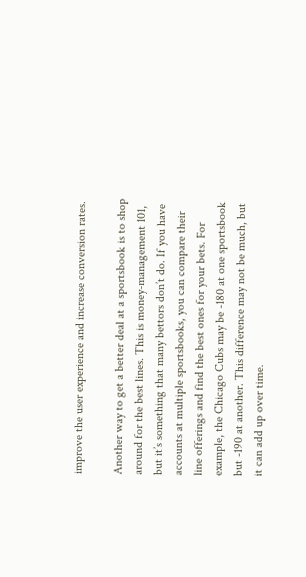improve the user experience and increase conversion rates.

Another way to get a better deal at a sportsbook is to shop around for the best lines. This is money-management 101, but it’s something that many bettors don’t do. If you have accounts at multiple sportsbooks, you can compare their line offerings and find the best ones for your bets. For example, the Chicago Cubs may be -180 at one sportsbook but -190 at another. This difference may not be much, but it can add up over time.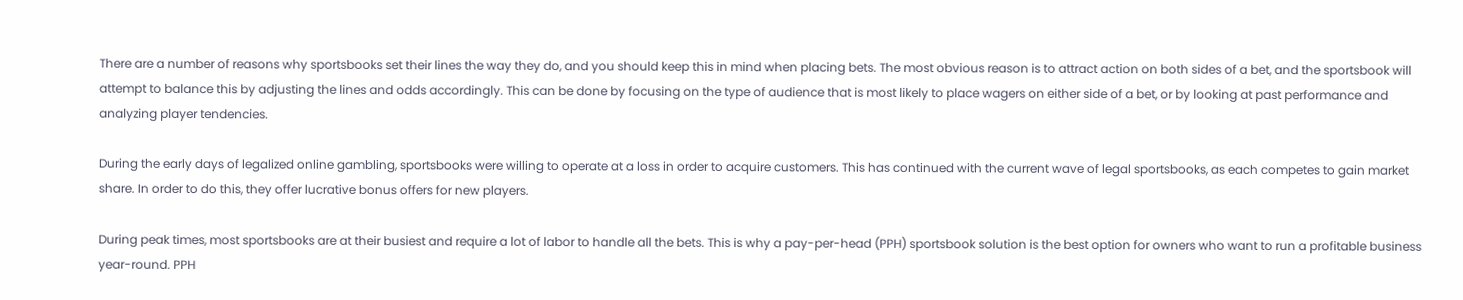There are a number of reasons why sportsbooks set their lines the way they do, and you should keep this in mind when placing bets. The most obvious reason is to attract action on both sides of a bet, and the sportsbook will attempt to balance this by adjusting the lines and odds accordingly. This can be done by focusing on the type of audience that is most likely to place wagers on either side of a bet, or by looking at past performance and analyzing player tendencies.

During the early days of legalized online gambling, sportsbooks were willing to operate at a loss in order to acquire customers. This has continued with the current wave of legal sportsbooks, as each competes to gain market share. In order to do this, they offer lucrative bonus offers for new players.

During peak times, most sportsbooks are at their busiest and require a lot of labor to handle all the bets. This is why a pay-per-head (PPH) sportsbook solution is the best option for owners who want to run a profitable business year-round. PPH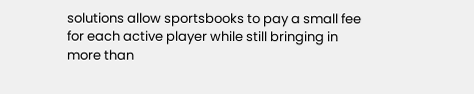solutions allow sportsbooks to pay a small fee for each active player while still bringing in more than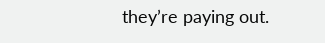they’re paying out.